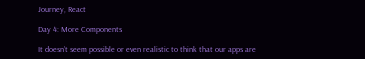Journey, React

Day 4: More Components

It doesn’t seem possible or even realistic to think that our apps are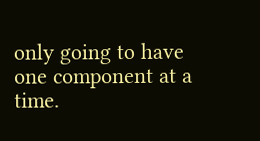only going to have one component at a time.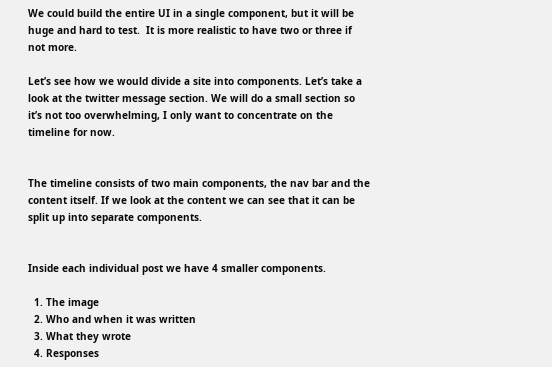We could build the entire UI in a single component, but it will be huge and hard to test.  It is more realistic to have two or three if not more.

Let’s see how we would divide a site into components. Let’s take a look at the twitter message section. We will do a small section so it’s not too overwhelming, I only want to concentrate on the timeline for now.


The timeline consists of two main components, the nav bar and the content itself. If we look at the content we can see that it can be split up into separate components.


Inside each individual post we have 4 smaller components.

  1. The image
  2. Who and when it was written
  3. What they wrote
  4. Responses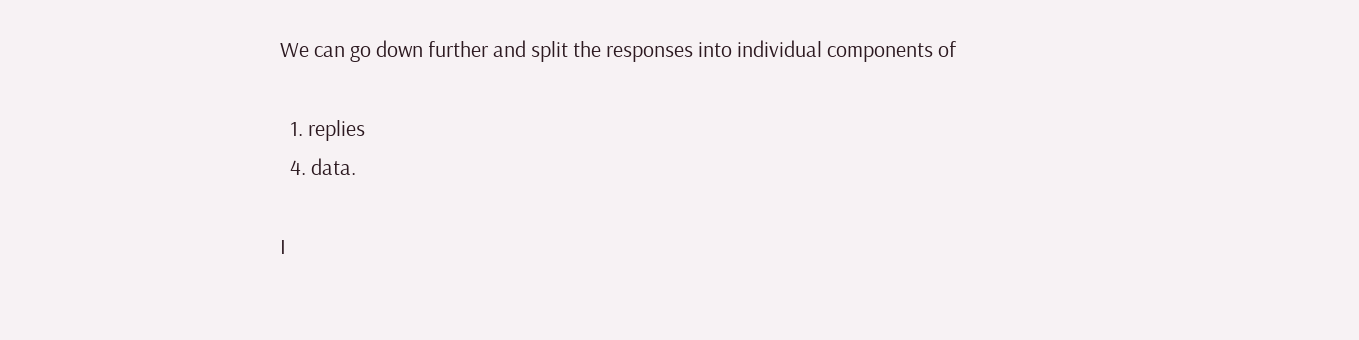We can go down further and split the responses into individual components of

  1. replies
  4. data.

I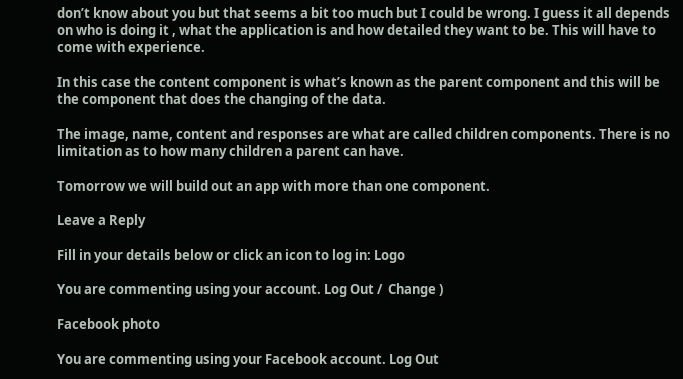don’t know about you but that seems a bit too much but I could be wrong. I guess it all depends on who is doing it , what the application is and how detailed they want to be. This will have to come with experience.

In this case the content component is what’s known as the parent component and this will be the component that does the changing of the data.

The image, name, content and responses are what are called children components. There is no limitation as to how many children a parent can have.

Tomorrow we will build out an app with more than one component.

Leave a Reply

Fill in your details below or click an icon to log in: Logo

You are commenting using your account. Log Out /  Change )

Facebook photo

You are commenting using your Facebook account. Log Out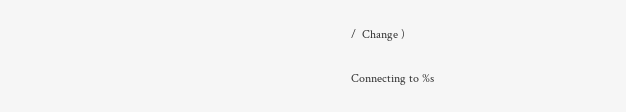/  Change )

Connecting to %s